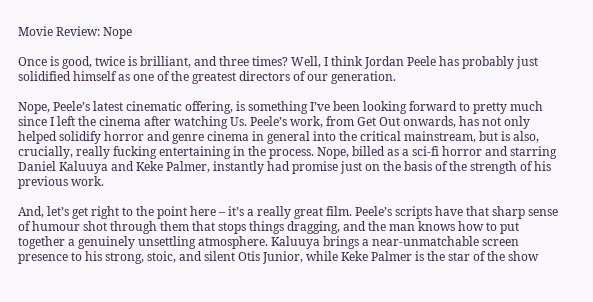Movie Review: Nope

Once is good, twice is brilliant, and three times? Well, I think Jordan Peele has probably just solidified himself as one of the greatest directors of our generation.

Nope, Peele’s latest cinematic offering, is something I’ve been looking forward to pretty much since I left the cinema after watching Us. Peele’s work, from Get Out onwards, has not only helped solidify horror and genre cinema in general into the critical mainstream, but is also, crucially, really fucking entertaining in the process. Nope, billed as a sci-fi horror and starring Daniel Kaluuya and Keke Palmer, instantly had promise just on the basis of the strength of his previous work.

And, let’s get right to the point here – it’s a really great film. Peele’s scripts have that sharp sense of humour shot through them that stops things dragging, and the man knows how to put together a genuinely unsettling atmosphere. Kaluuya brings a near-unmatchable screen presence to his strong, stoic, and silent Otis Junior, while Keke Palmer is the star of the show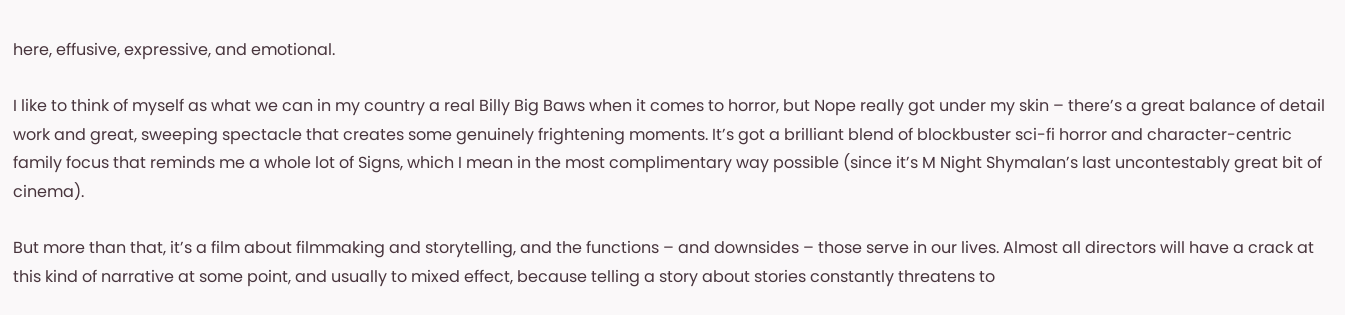here, effusive, expressive, and emotional.

I like to think of myself as what we can in my country a real Billy Big Baws when it comes to horror, but Nope really got under my skin – there’s a great balance of detail work and great, sweeping spectacle that creates some genuinely frightening moments. It’s got a brilliant blend of blockbuster sci-fi horror and character-centric family focus that reminds me a whole lot of Signs, which I mean in the most complimentary way possible (since it’s M Night Shymalan’s last uncontestably great bit of cinema).

But more than that, it’s a film about filmmaking and storytelling, and the functions – and downsides – those serve in our lives. Almost all directors will have a crack at this kind of narrative at some point, and usually to mixed effect, because telling a story about stories constantly threatens to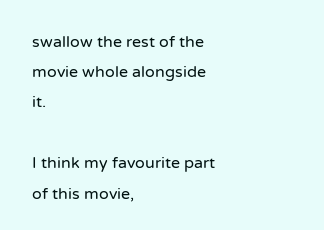swallow the rest of the movie whole alongside it.

I think my favourite part of this movie,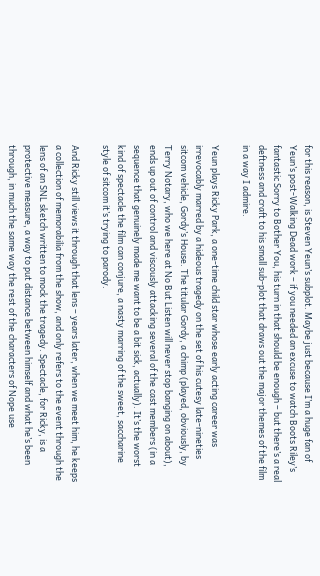for this reason, is Steven Yeun’s subplot. Maybe just because I’m a huge fan of Yeun’s post-Walking Dead work – if you needed an excuse to watch Boots Riley’s fantastic Sorry to Bother You, his turn in that should be enough – but there’s a real deftness and craft to his small sub-plot that draws out the major themes of the film in a way I admire.

Yeun plays Ricky Park, a one-time child star whose early acting career was irrevocably marred by a hideous tragedy on the set of his cutesy late-nineties sitcom vehicle, Gordy’s House. The titular Gordy, a chimp (played, obviously, by Terry Notary, who we here at No But Listen will never stop banging on about), ends up out of control and viscously attacking several of the cast members (in a sequence that genuinely made me want to be a bit sick, actually). It’s the worst kind of spectacle the film can conjure, a nasty marring of the sweet, saccharine style of sitcom it’s trying to parody.

And Ricky still views it through that lens – years later, when we meet him, he keeps a collection of memorabilia from the show, and only refers to the event through the lens of an SNL sketch written to mock the tragedy. Spectacle, for Ricky, is a protective measure, a way to put distance between himself and what he’s been through, in much the same way the rest of the characters of Nope use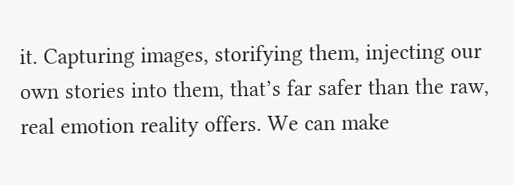it. Capturing images, storifying them, injecting our own stories into them, that’s far safer than the raw, real emotion reality offers. We can make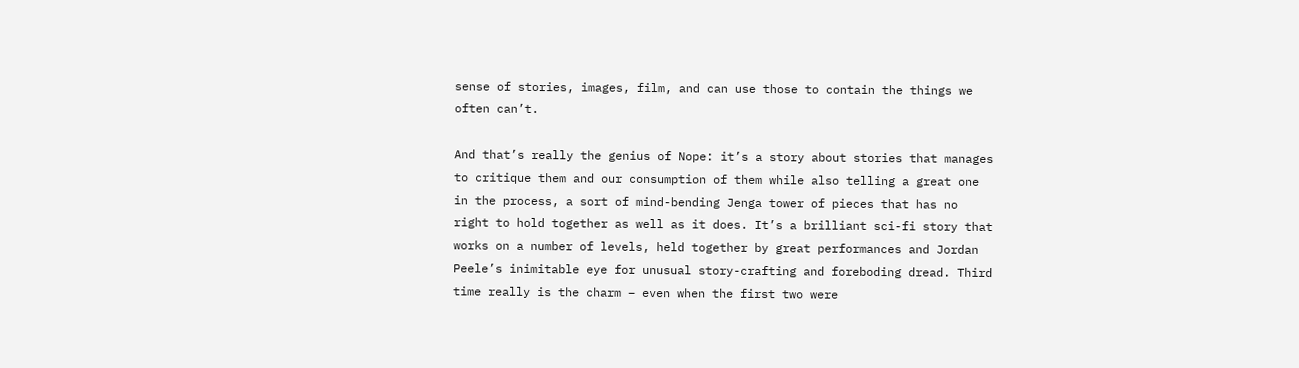sense of stories, images, film, and can use those to contain the things we often can’t.

And that’s really the genius of Nope: it’s a story about stories that manages to critique them and our consumption of them while also telling a great one in the process, a sort of mind-bending Jenga tower of pieces that has no right to hold together as well as it does. It’s a brilliant sci-fi story that works on a number of levels, held together by great performances and Jordan Peele’s inimitable eye for unusual story-crafting and foreboding dread. Third time really is the charm – even when the first two were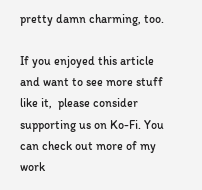pretty damn charming, too.

If you enjoyed this article and want to see more stuff like it,  please consider supporting us on Ko-Fi. You can check out more of my work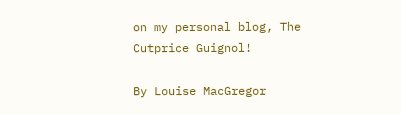on my personal blog, The Cutprice Guignol!

By Louise MacGregor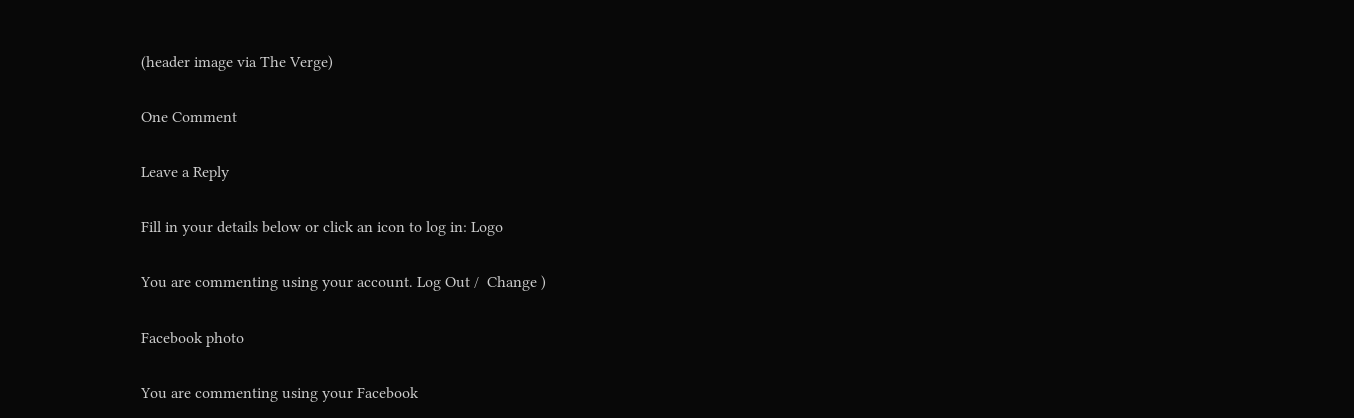(header image via The Verge)

One Comment

Leave a Reply

Fill in your details below or click an icon to log in: Logo

You are commenting using your account. Log Out /  Change )

Facebook photo

You are commenting using your Facebook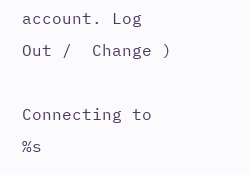account. Log Out /  Change )

Connecting to %s